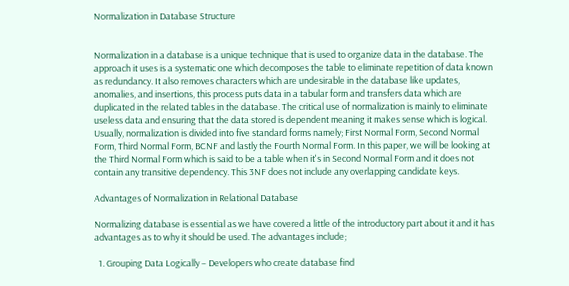Normalization in Database Structure


Normalization in a database is a unique technique that is used to organize data in the database. The approach it uses is a systematic one which decomposes the table to eliminate repetition of data known as redundancy. It also removes characters which are undesirable in the database like updates, anomalies, and insertions, this process puts data in a tabular form and transfers data which are duplicated in the related tables in the database. The critical use of normalization is mainly to eliminate useless data and ensuring that the data stored is dependent meaning it makes sense which is logical. Usually, normalization is divided into five standard forms namely; First Normal Form, Second Normal Form, Third Normal Form, BCNF and lastly the Fourth Normal Form. In this paper, we will be looking at the Third Normal Form which is said to be a table when it's in Second Normal Form and it does not contain any transitive dependency. This 3NF does not include any overlapping candidate keys.

Advantages of Normalization in Relational Database

Normalizing database is essential as we have covered a little of the introductory part about it and it has advantages as to why it should be used. The advantages include;

  1. Grouping Data Logically – Developers who create database find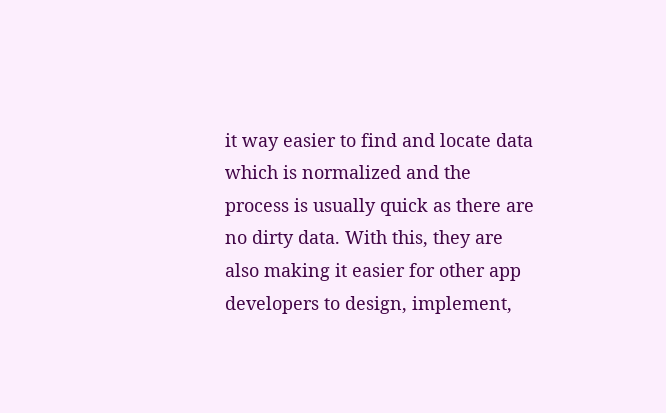it way easier to find and locate data which is normalized and the process is usually quick as there are no dirty data. With this, they are also making it easier for other app developers to design, implement,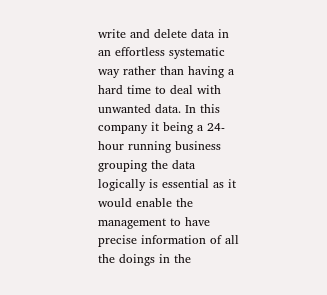write and delete data in an effortless systematic way rather than having a hard time to deal with unwanted data. In this company it being a 24-hour running business grouping the data logically is essential as it would enable the management to have precise information of all the doings in the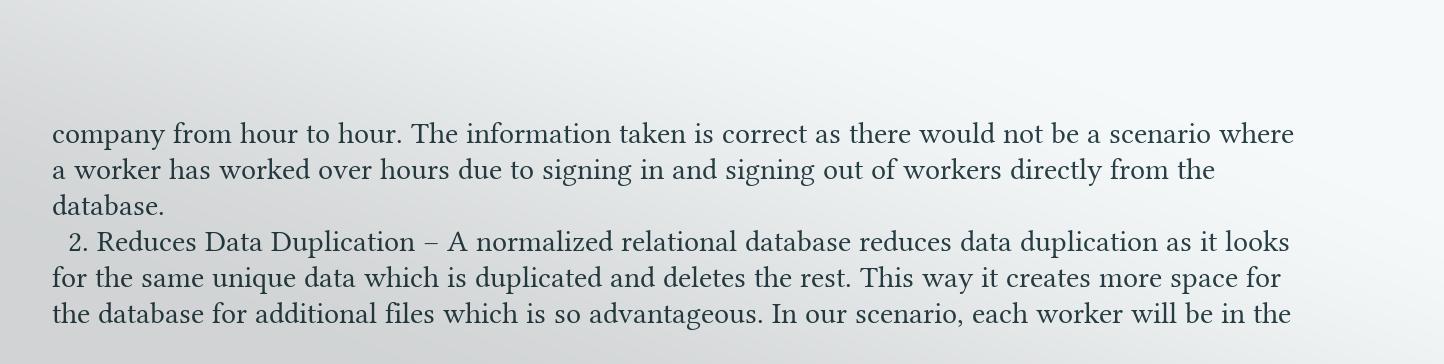company from hour to hour. The information taken is correct as there would not be a scenario where a worker has worked over hours due to signing in and signing out of workers directly from the database.
  2. Reduces Data Duplication – A normalized relational database reduces data duplication as it looks for the same unique data which is duplicated and deletes the rest. This way it creates more space for the database for additional files which is so advantageous. In our scenario, each worker will be in the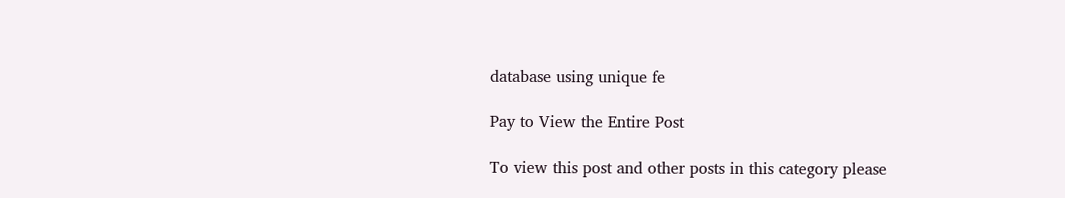database using unique fe

Pay to View the Entire Post

To view this post and other posts in this category please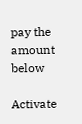pay the amount below

Activate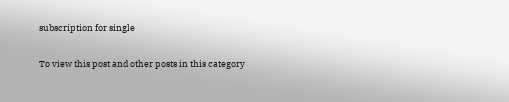subscription for single

To view this post and other posts in this category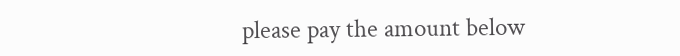please pay the amount below